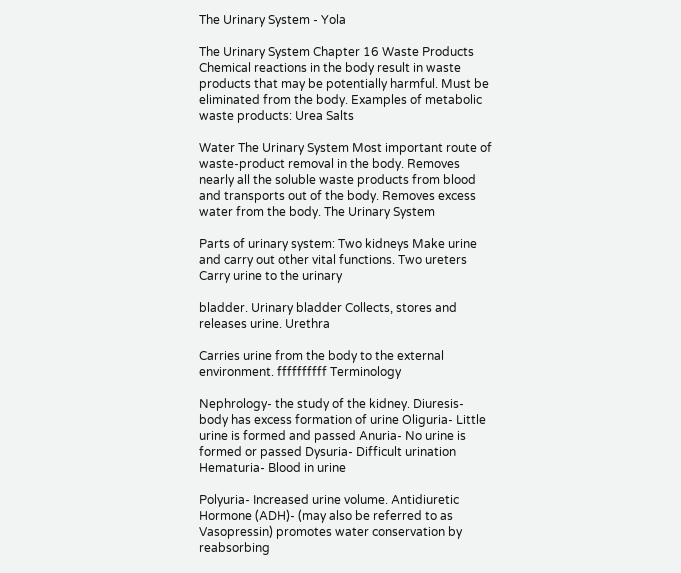The Urinary System - Yola

The Urinary System Chapter 16 Waste Products Chemical reactions in the body result in waste products that may be potentially harmful. Must be eliminated from the body. Examples of metabolic waste products: Urea Salts

Water The Urinary System Most important route of waste-product removal in the body. Removes nearly all the soluble waste products from blood and transports out of the body. Removes excess water from the body. The Urinary System

Parts of urinary system: Two kidneys Make urine and carry out other vital functions. Two ureters Carry urine to the urinary

bladder. Urinary bladder Collects, stores and releases urine. Urethra

Carries urine from the body to the external environment. ffffffffff Terminology

Nephrology- the study of the kidney. Diuresis- body has excess formation of urine Oliguria- Little urine is formed and passed Anuria- No urine is formed or passed Dysuria- Difficult urination Hematuria- Blood in urine

Polyuria- Increased urine volume. Antidiuretic Hormone (ADH)- (may also be referred to as Vasopressin) promotes water conservation by reabsorbing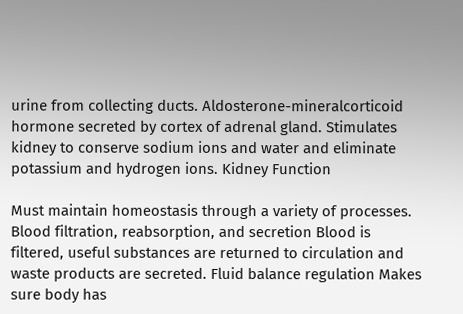urine from collecting ducts. Aldosterone-mineralcorticoid hormone secreted by cortex of adrenal gland. Stimulates kidney to conserve sodium ions and water and eliminate potassium and hydrogen ions. Kidney Function

Must maintain homeostasis through a variety of processes. Blood filtration, reabsorption, and secretion Blood is filtered, useful substances are returned to circulation and waste products are secreted. Fluid balance regulation Makes sure body has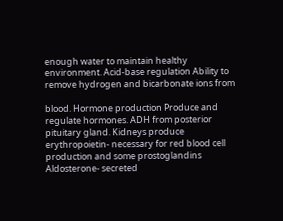enough water to maintain healthy environment. Acid-base regulation Ability to remove hydrogen and bicarbonate ions from

blood. Hormone production Produce and regulate hormones. ADH from posterior pituitary gland. Kidneys produce erythropoietin- necessary for red blood cell production and some prostoglandins Aldosterone- secreted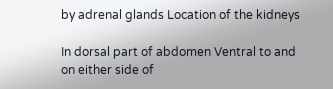by adrenal glands Location of the kidneys

In dorsal part of abdomen Ventral to and on either side of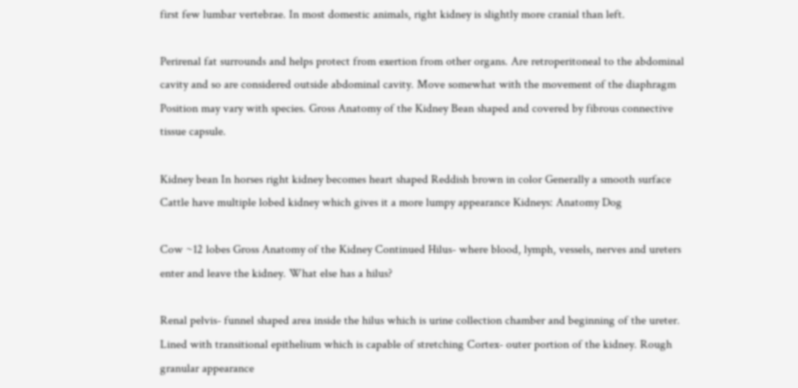first few lumbar vertebrae. In most domestic animals, right kidney is slightly more cranial than left.

Perirenal fat surrounds and helps protect from exertion from other organs. Are retroperitoneal to the abdominal cavity and so are considered outside abdominal cavity. Move somewhat with the movement of the diaphragm Position may vary with species. Gross Anatomy of the Kidney Bean shaped and covered by fibrous connective tissue capsule.

Kidney bean In horses right kidney becomes heart shaped Reddish brown in color Generally a smooth surface Cattle have multiple lobed kidney which gives it a more lumpy appearance Kidneys: Anatomy Dog

Cow ~12 lobes Gross Anatomy of the Kidney Continued Hilus- where blood, lymph, vessels, nerves and ureters enter and leave the kidney. What else has a hilus?

Renal pelvis- funnel shaped area inside the hilus which is urine collection chamber and beginning of the ureter. Lined with transitional epithelium which is capable of stretching Cortex- outer portion of the kidney. Rough granular appearance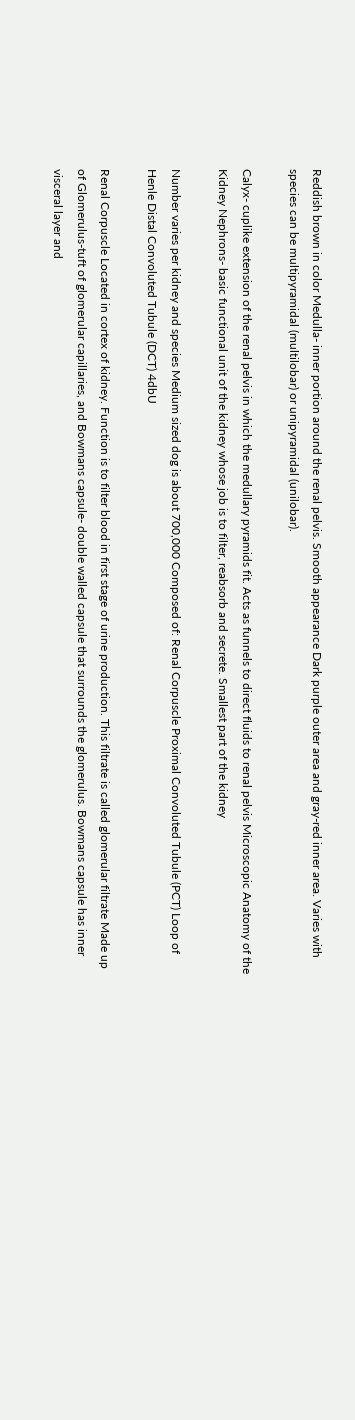Reddish brown in color Medulla- inner portion around the renal pelvis. Smooth appearance Dark purple outer area and gray-red inner area. Varies with species can be multipyramidal (multilobar) or unipyramidal (unilobar).

Calyx- cuplike extension of the renal pelvis in which the medullary pyramids fit. Acts as funnels to direct fluids to renal pelvis Microscopic Anatomy of the Kidney Nephrons- basic functional unit of the kidney whose job is to filter, reabsorb and secrete. Smallest part of the kidney

Number varies per kidney and species Medium sized dog is about 700,000 Composed of: Renal Corpuscle Proximal Convoluted Tubule (PCT) Loop of Henle Distal Convoluted Tubule (DCT) 4dbU

Renal Corpuscle Located in cortex of kidney. Function is to filter blood in first stage of urine production. This filtrate is called glomerular filtrate Made up of Glomerulus-tuft of glomerular capillaries, and Bowmans capsule- double walled capsule that surrounds the glomerulus. Bowmans capsule has inner visceral layer and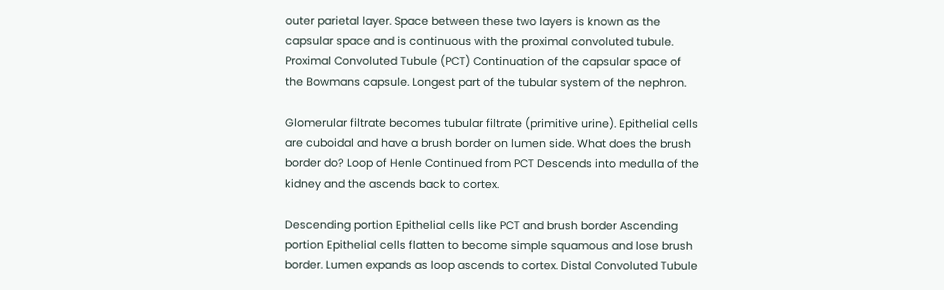outer parietal layer. Space between these two layers is known as the capsular space and is continuous with the proximal convoluted tubule. Proximal Convoluted Tubule (PCT) Continuation of the capsular space of the Bowmans capsule. Longest part of the tubular system of the nephron.

Glomerular filtrate becomes tubular filtrate (primitive urine). Epithelial cells are cuboidal and have a brush border on lumen side. What does the brush border do? Loop of Henle Continued from PCT Descends into medulla of the kidney and the ascends back to cortex.

Descending portion Epithelial cells like PCT and brush border Ascending portion Epithelial cells flatten to become simple squamous and lose brush border. Lumen expands as loop ascends to cortex. Distal Convoluted Tubule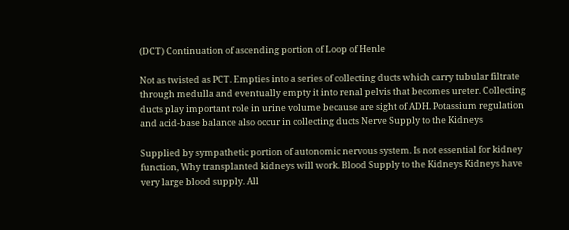(DCT) Continuation of ascending portion of Loop of Henle

Not as twisted as PCT. Empties into a series of collecting ducts which carry tubular filtrate through medulla and eventually empty it into renal pelvis that becomes ureter. Collecting ducts play important role in urine volume because are sight of ADH. Potassium regulation and acid-base balance also occur in collecting ducts Nerve Supply to the Kidneys

Supplied by sympathetic portion of autonomic nervous system. Is not essential for kidney function, Why transplanted kidneys will work. Blood Supply to the Kidneys Kidneys have very large blood supply. All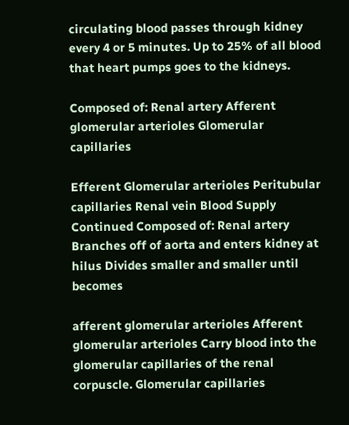circulating blood passes through kidney every 4 or 5 minutes. Up to 25% of all blood that heart pumps goes to the kidneys.

Composed of: Renal artery Afferent glomerular arterioles Glomerular capillaries

Efferent Glomerular arterioles Peritubular capillaries Renal vein Blood Supply Continued Composed of: Renal artery Branches off of aorta and enters kidney at hilus Divides smaller and smaller until becomes

afferent glomerular arterioles Afferent glomerular arterioles Carry blood into the glomerular capillaries of the renal corpuscle. Glomerular capillaries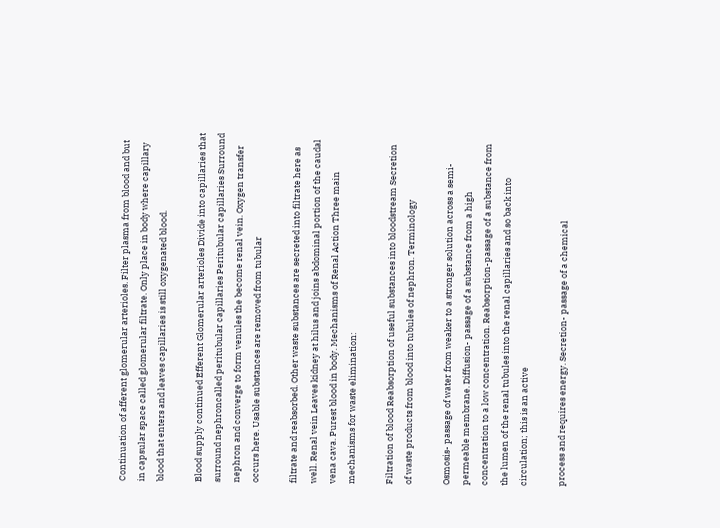Continuation of afferent glomerular arterioles. Filter plasma from blood and but in capsular space called glomerular filtrate. Only place in body where capillary blood that enters and leaves capillaries is still oxygenated blood.

Blood supply continued Efferent Glomerular arterioles Divide into capillaries that surround nephroncalled peritubular capillaries Peritubular capillaries Surround nephron and converge to form venules the become renal vein. Oxygen transfer occurs here. Usable substances are removed from tubular

filtrate and reabsorbed. Other waste substances are secreted into filtrate here as well. Renal vein Leaves kidney at hilus and joins abdominal portion of the caudal vena cava. Purest blood in body. Mechanisms of Renal Action Three main mechanisms for waste elimination:

Filtration of blood Reabsorption of useful substances into bloodstream Secretion of waste products from blood into tubules of nephron. Terminology

Osmosis- passage of water from weaker to a stronger solution across a semi-permeable membrane. Diffusion- passage of a substance from a high concentration to a low concentration. Reabsorption-passage of a substance from the lumen of the renal tubules into the renal capillaries and so back into circulation; this is an active

process and requires energy. Secretion- passage of a chemical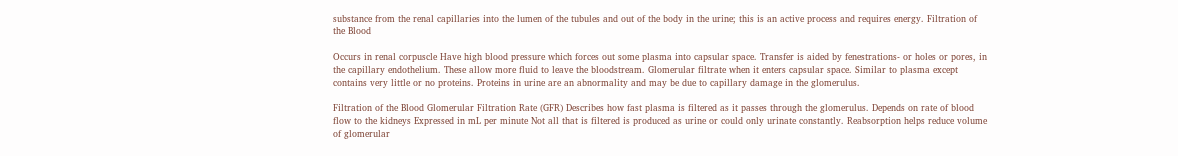substance from the renal capillaries into the lumen of the tubules and out of the body in the urine; this is an active process and requires energy. Filtration of the Blood

Occurs in renal corpuscle Have high blood pressure which forces out some plasma into capsular space. Transfer is aided by fenestrations- or holes or pores, in the capillary endothelium. These allow more fluid to leave the bloodstream. Glomerular filtrate when it enters capsular space. Similar to plasma except contains very little or no proteins. Proteins in urine are an abnormality and may be due to capillary damage in the glomerulus.

Filtration of the Blood Glomerular Filtration Rate (GFR) Describes how fast plasma is filtered as it passes through the glomerulus. Depends on rate of blood flow to the kidneys Expressed in mL per minute Not all that is filtered is produced as urine or could only urinate constantly. Reabsorption helps reduce volume of glomerular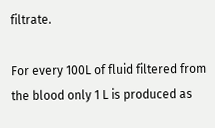filtrate.

For every 100L of fluid filtered from the blood only 1 L is produced as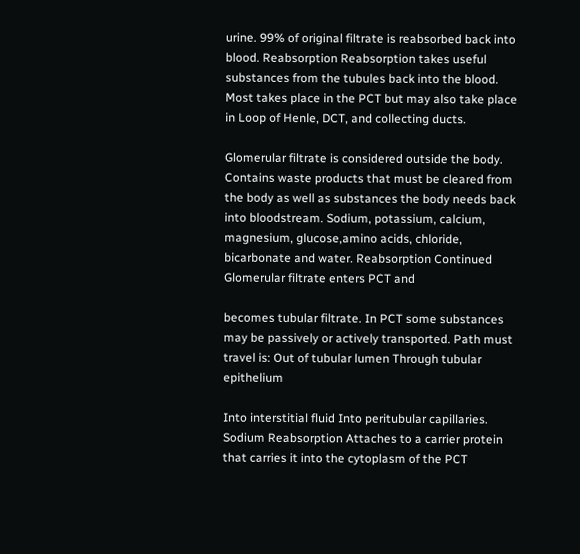urine. 99% of original filtrate is reabsorbed back into blood. Reabsorption Reabsorption takes useful substances from the tubules back into the blood. Most takes place in the PCT but may also take place in Loop of Henle, DCT, and collecting ducts.

Glomerular filtrate is considered outside the body. Contains waste products that must be cleared from the body as well as substances the body needs back into bloodstream. Sodium, potassium, calcium, magnesium, glucose,amino acids, chloride, bicarbonate and water. Reabsorption Continued Glomerular filtrate enters PCT and

becomes tubular filtrate. In PCT some substances may be passively or actively transported. Path must travel is: Out of tubular lumen Through tubular epithelium

Into interstitial fluid Into peritubular capillaries. Sodium Reabsorption Attaches to a carrier protein that carries it into the cytoplasm of the PCT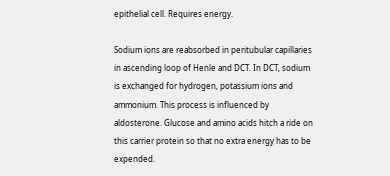epithelial cell. Requires energy.

Sodium ions are reabsorbed in peritubular capillaries in ascending loop of Henle and DCT. In DCT, sodium is exchanged for hydrogen, potassium ions and ammonium. This process is influenced by aldosterone. Glucose and amino acids hitch a ride on this carrier protein so that no extra energy has to be expended.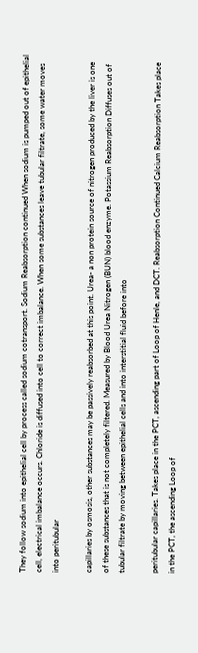They follow sodium into epithelial cell by process called sodium cotransport. Sodium Reabsorption continued When sodium is pumped out of epithelial cell, electrical imbalance occurs. Chloride is diffused into cell to correct imbalance. When some substances leave tubular filtrate, some water moves into peritubular

capillaries by osmosis, other substances may be passively reabsorbed at this point. Urea- a non protein source of nitrogen produced by the liver is one of these substances that is not completely filtered. Measured by Blood Urea Nitrogen (BUN) blood enzyme. Potassium Reabsorption Diffuses out of tubular filtrate by moving between epithelial cells and into interstitial fluid before into

peritubular capillaries. Takes place in the PCT, ascending part of Loop of Henle, and DCT. Reabsorption Continued Calcium Reabsorption Takes place in the PCT, the ascending Loop of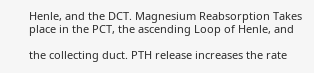Henle, and the DCT. Magnesium Reabsorption Takes place in the PCT, the ascending Loop of Henle, and

the collecting duct. PTH release increases the rate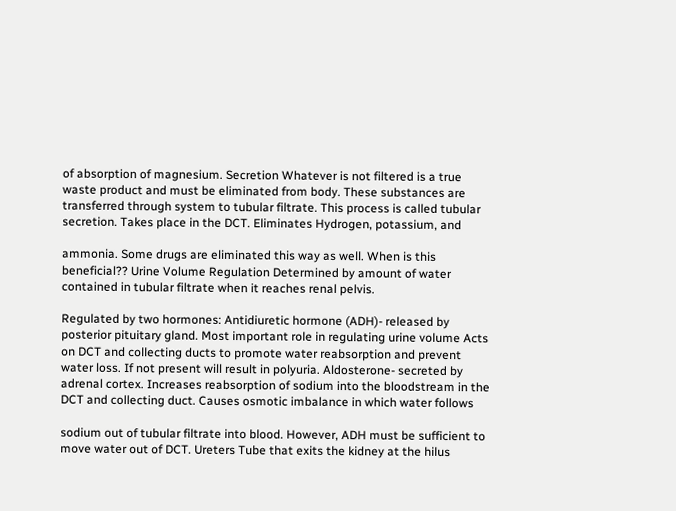of absorption of magnesium. Secretion Whatever is not filtered is a true waste product and must be eliminated from body. These substances are transferred through system to tubular filtrate. This process is called tubular secretion. Takes place in the DCT. Eliminates Hydrogen, potassium, and

ammonia. Some drugs are eliminated this way as well. When is this beneficial?? Urine Volume Regulation Determined by amount of water contained in tubular filtrate when it reaches renal pelvis.

Regulated by two hormones: Antidiuretic hormone (ADH)- released by posterior pituitary gland. Most important role in regulating urine volume Acts on DCT and collecting ducts to promote water reabsorption and prevent water loss. If not present will result in polyuria. Aldosterone- secreted by adrenal cortex. Increases reabsorption of sodium into the bloodstream in the DCT and collecting duct. Causes osmotic imbalance in which water follows

sodium out of tubular filtrate into blood. However, ADH must be sufficient to move water out of DCT. Ureters Tube that exits the kidney at the hilus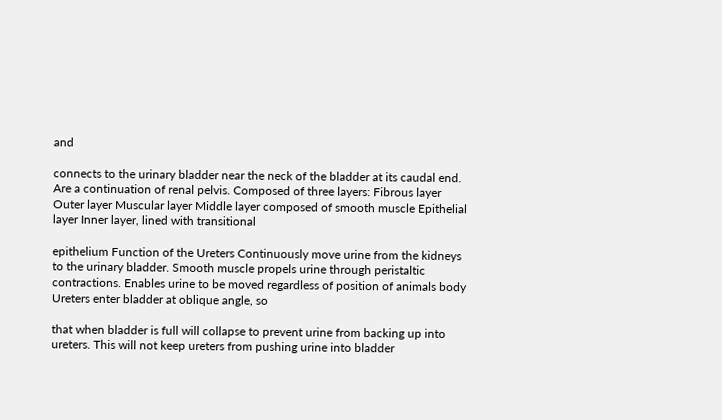and

connects to the urinary bladder near the neck of the bladder at its caudal end. Are a continuation of renal pelvis. Composed of three layers: Fibrous layer Outer layer Muscular layer Middle layer composed of smooth muscle Epithelial layer Inner layer, lined with transitional

epithelium Function of the Ureters Continuously move urine from the kidneys to the urinary bladder. Smooth muscle propels urine through peristaltic contractions. Enables urine to be moved regardless of position of animals body Ureters enter bladder at oblique angle, so

that when bladder is full will collapse to prevent urine from backing up into ureters. This will not keep ureters from pushing urine into bladder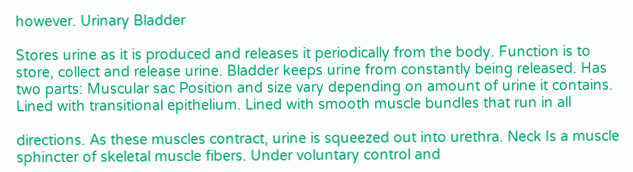however. Urinary Bladder

Stores urine as it is produced and releases it periodically from the body. Function is to store, collect and release urine. Bladder keeps urine from constantly being released. Has two parts: Muscular sac Position and size vary depending on amount of urine it contains. Lined with transitional epithelium. Lined with smooth muscle bundles that run in all

directions. As these muscles contract, urine is squeezed out into urethra. Neck Is a muscle sphincter of skeletal muscle fibers. Under voluntary control and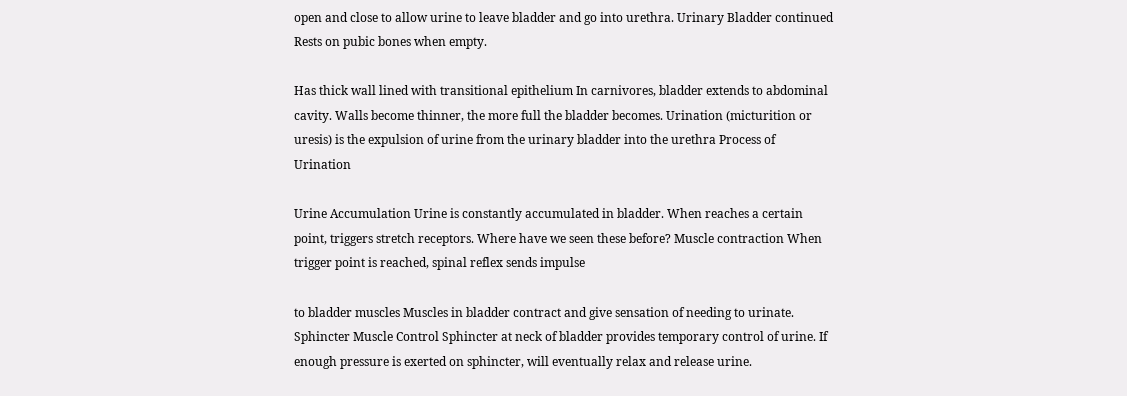open and close to allow urine to leave bladder and go into urethra. Urinary Bladder continued Rests on pubic bones when empty.

Has thick wall lined with transitional epithelium In carnivores, bladder extends to abdominal cavity. Walls become thinner, the more full the bladder becomes. Urination (micturition or uresis) is the expulsion of urine from the urinary bladder into the urethra Process of Urination

Urine Accumulation Urine is constantly accumulated in bladder. When reaches a certain point, triggers stretch receptors. Where have we seen these before? Muscle contraction When trigger point is reached, spinal reflex sends impulse

to bladder muscles Muscles in bladder contract and give sensation of needing to urinate. Sphincter Muscle Control Sphincter at neck of bladder provides temporary control of urine. If enough pressure is exerted on sphincter, will eventually relax and release urine.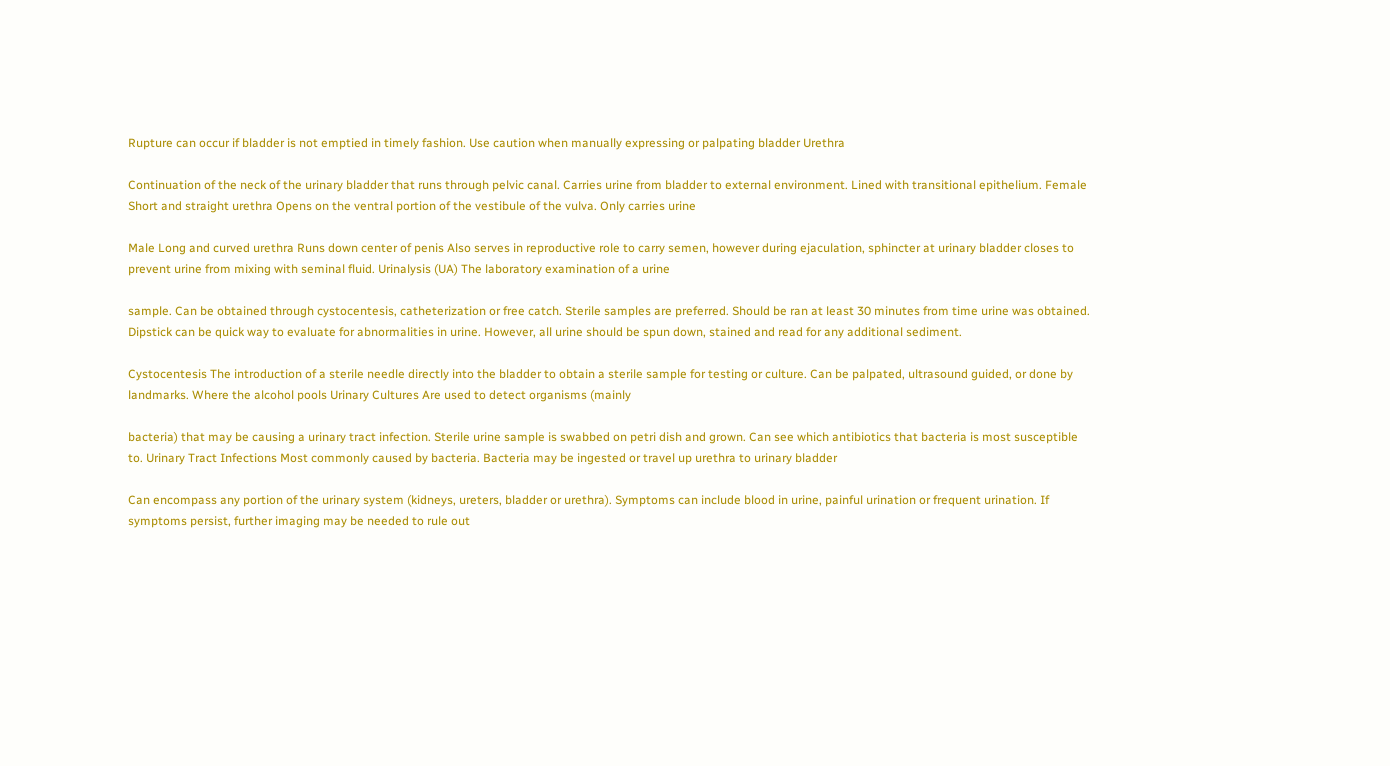Rupture can occur if bladder is not emptied in timely fashion. Use caution when manually expressing or palpating bladder Urethra

Continuation of the neck of the urinary bladder that runs through pelvic canal. Carries urine from bladder to external environment. Lined with transitional epithelium. Female Short and straight urethra Opens on the ventral portion of the vestibule of the vulva. Only carries urine

Male Long and curved urethra Runs down center of penis Also serves in reproductive role to carry semen, however during ejaculation, sphincter at urinary bladder closes to prevent urine from mixing with seminal fluid. Urinalysis (UA) The laboratory examination of a urine

sample. Can be obtained through cystocentesis, catheterization or free catch. Sterile samples are preferred. Should be ran at least 30 minutes from time urine was obtained. Dipstick can be quick way to evaluate for abnormalities in urine. However, all urine should be spun down, stained and read for any additional sediment.

Cystocentesis The introduction of a sterile needle directly into the bladder to obtain a sterile sample for testing or culture. Can be palpated, ultrasound guided, or done by landmarks. Where the alcohol pools Urinary Cultures Are used to detect organisms (mainly

bacteria) that may be causing a urinary tract infection. Sterile urine sample is swabbed on petri dish and grown. Can see which antibiotics that bacteria is most susceptible to. Urinary Tract Infections Most commonly caused by bacteria. Bacteria may be ingested or travel up urethra to urinary bladder

Can encompass any portion of the urinary system (kidneys, ureters, bladder or urethra). Symptoms can include blood in urine, painful urination or frequent urination. If symptoms persist, further imaging may be needed to rule out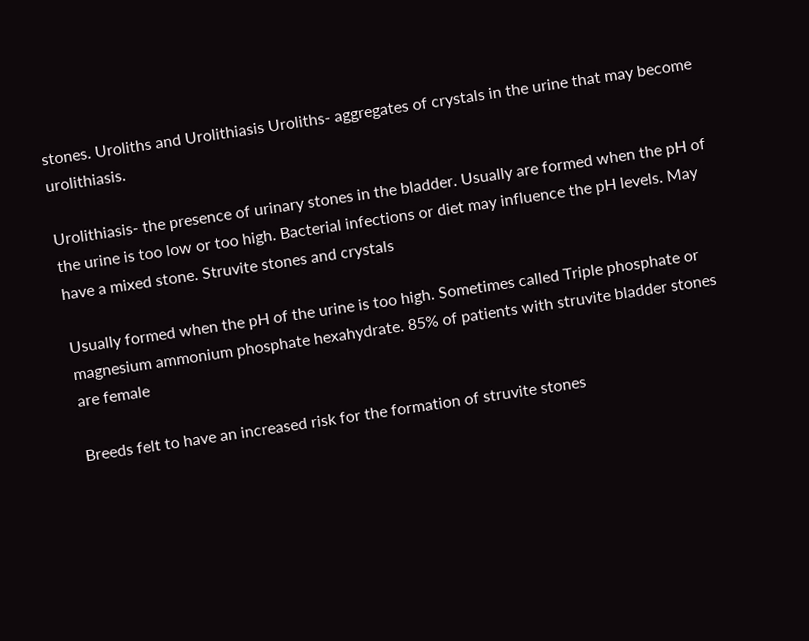stones. Uroliths and Urolithiasis Uroliths- aggregates of crystals in the urine that may become urolithiasis.

Urolithiasis- the presence of urinary stones in the bladder. Usually are formed when the pH of the urine is too low or too high. Bacterial infections or diet may influence the pH levels. May have a mixed stone. Struvite stones and crystals

Usually formed when the pH of the urine is too high. Sometimes called Triple phosphate or magnesium ammonium phosphate hexahydrate. 85% of patients with struvite bladder stones are female

Breeds felt to have an increased risk for the formation of struvite stones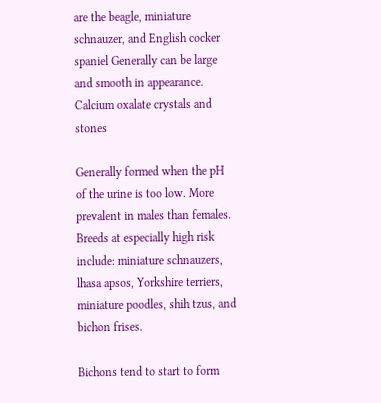are the beagle, miniature schnauzer, and English cocker spaniel Generally can be large and smooth in appearance. Calcium oxalate crystals and stones

Generally formed when the pH of the urine is too low. More prevalent in males than females. Breeds at especially high risk include: miniature schnauzers, lhasa apsos, Yorkshire terriers, miniature poodles, shih tzus, and bichon frises.

Bichons tend to start to form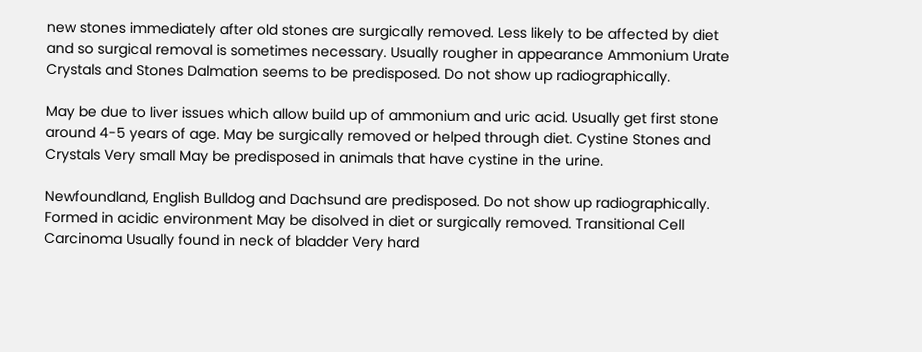new stones immediately after old stones are surgically removed. Less likely to be affected by diet and so surgical removal is sometimes necessary. Usually rougher in appearance Ammonium Urate Crystals and Stones Dalmation seems to be predisposed. Do not show up radiographically.

May be due to liver issues which allow build up of ammonium and uric acid. Usually get first stone around 4-5 years of age. May be surgically removed or helped through diet. Cystine Stones and Crystals Very small May be predisposed in animals that have cystine in the urine.

Newfoundland, English Bulldog and Dachsund are predisposed. Do not show up radiographically. Formed in acidic environment May be disolved in diet or surgically removed. Transitional Cell Carcinoma Usually found in neck of bladder Very hard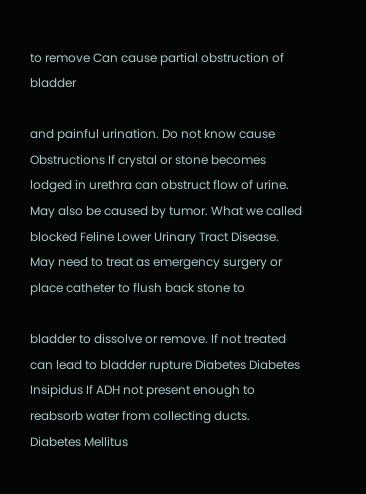to remove Can cause partial obstruction of bladder

and painful urination. Do not know cause Obstructions If crystal or stone becomes lodged in urethra can obstruct flow of urine. May also be caused by tumor. What we called blocked Feline Lower Urinary Tract Disease. May need to treat as emergency surgery or place catheter to flush back stone to

bladder to dissolve or remove. If not treated can lead to bladder rupture Diabetes Diabetes Insipidus If ADH not present enough to reabsorb water from collecting ducts. Diabetes Mellitus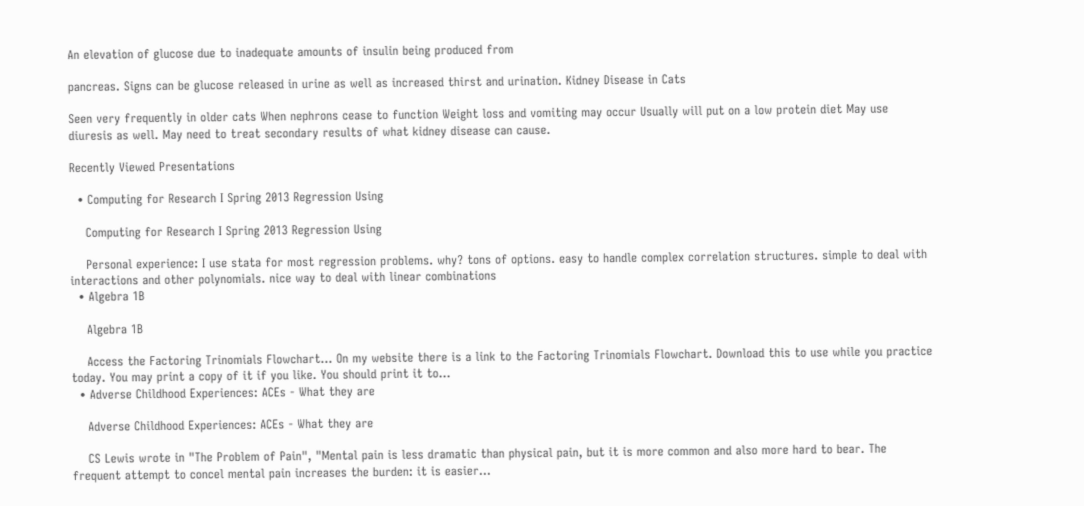An elevation of glucose due to inadequate amounts of insulin being produced from

pancreas. Signs can be glucose released in urine as well as increased thirst and urination. Kidney Disease in Cats

Seen very frequently in older cats When nephrons cease to function Weight loss and vomiting may occur Usually will put on a low protein diet May use diuresis as well. May need to treat secondary results of what kidney disease can cause.

Recently Viewed Presentations

  • Computing for Research I Spring 2013 Regression Using

    Computing for Research I Spring 2013 Regression Using

    Personal experience: I use stata for most regression problems. why? tons of options. easy to handle complex correlation structures. simple to deal with interactions and other polynomials. nice way to deal with linear combinations
  • Algebra 1B

    Algebra 1B

    Access the Factoring Trinomials Flowchart… On my website there is a link to the Factoring Trinomials Flowchart. Download this to use while you practice today. You may print a copy of it if you like. You should print it to...
  • Adverse Childhood Experiences: ACEs - What they are

    Adverse Childhood Experiences: ACEs - What they are

    CS Lewis wrote in "The Problem of Pain", "Mental pain is less dramatic than physical pain, but it is more common and also more hard to bear. The frequent attempt to concel mental pain increases the burden: it is easier...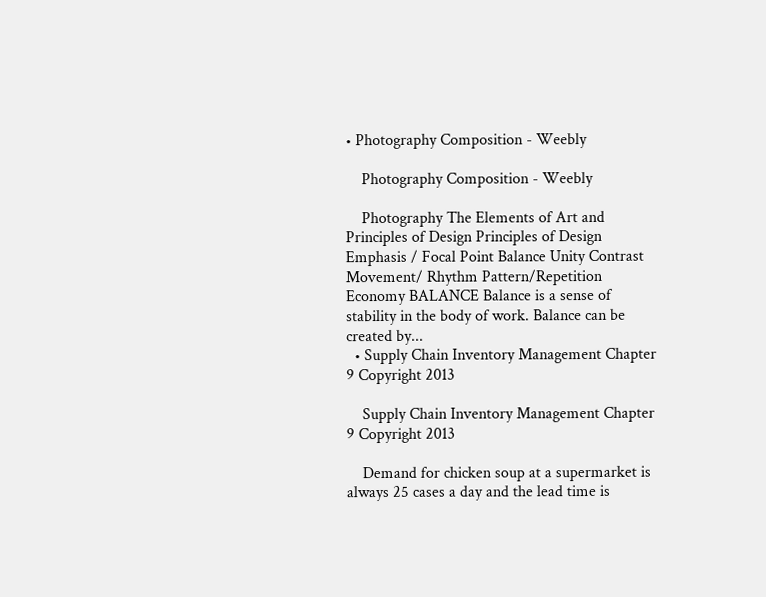• Photography Composition - Weebly

    Photography Composition - Weebly

    Photography The Elements of Art and Principles of Design Principles of Design Emphasis / Focal Point Balance Unity Contrast Movement/ Rhythm Pattern/Repetition Economy BALANCE Balance is a sense of stability in the body of work. Balance can be created by...
  • Supply Chain Inventory Management Chapter 9 Copyright 2013

    Supply Chain Inventory Management Chapter 9 Copyright 2013

    Demand for chicken soup at a supermarket is always 25 cases a day and the lead time is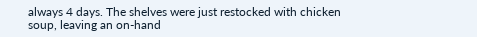always 4 days. The shelves were just restocked with chicken soup, leaving an on-hand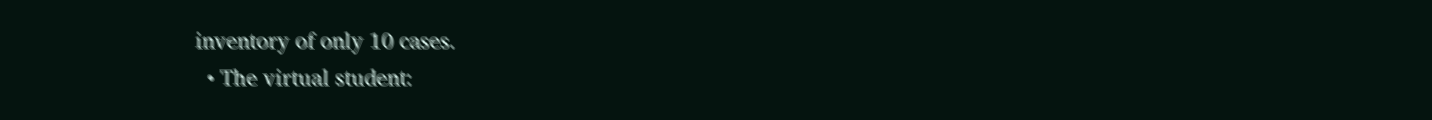inventory of only 10 cases.
  • The virtual student: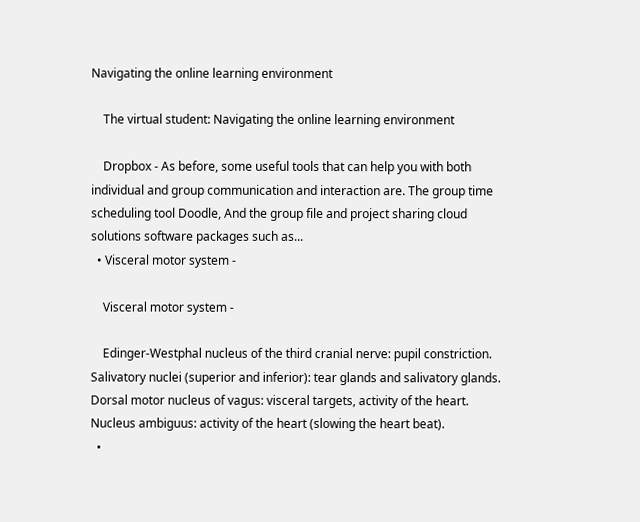Navigating the online learning environment

    The virtual student: Navigating the online learning environment

    Dropbox - As before, some useful tools that can help you with both individual and group communication and interaction are. The group time scheduling tool Doodle, And the group file and project sharing cloud solutions software packages such as...
  • Visceral motor system -

    Visceral motor system -

    Edinger-Westphal nucleus of the third cranial nerve: pupil constriction. Salivatory nuclei (superior and inferior): tear glands and salivatory glands. Dorsal motor nucleus of vagus: visceral targets, activity of the heart. Nucleus ambiguus: activity of the heart (slowing the heart beat).
  •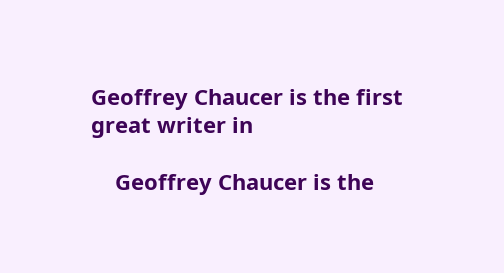Geoffrey Chaucer is the first great writer in

    Geoffrey Chaucer is the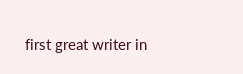first great writer in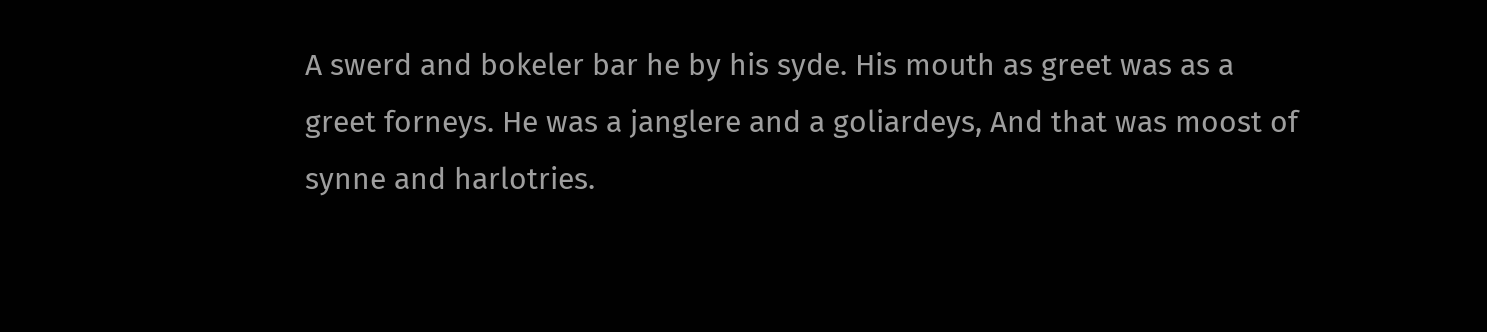A swerd and bokeler bar he by his syde. His mouth as greet was as a greet forneys. He was a janglere and a goliardeys, And that was moost of synne and harlotries.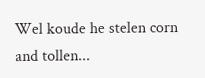Wel koude he stelen corn and tollen...